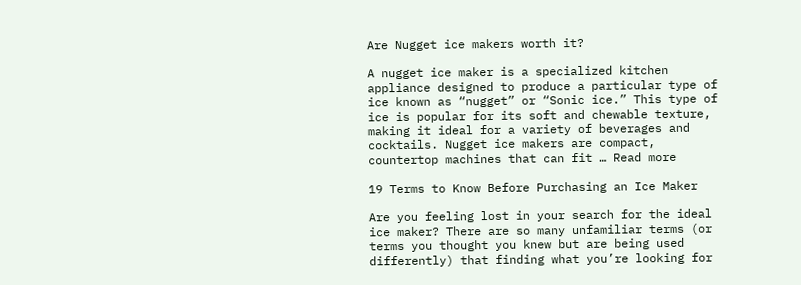Are Nugget ice makers worth it?

A nugget ice maker is a specialized kitchen appliance designed to produce a particular type of ice known as “nugget” or “Sonic ice.” This type of ice is popular for its soft and chewable texture, making it ideal for a variety of beverages and cocktails. Nugget ice makers are compact, countertop machines that can fit … Read more

19 Terms to Know Before Purchasing an Ice Maker

Are you feeling lost in your search for the ideal ice maker? There are so many unfamiliar terms (or terms you thought you knew but are being used differently) that finding what you’re looking for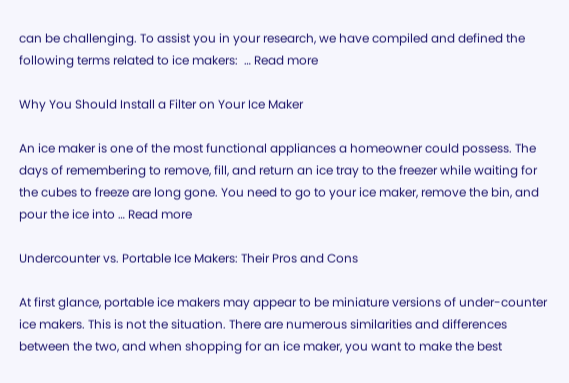can be challenging. To assist you in your research, we have compiled and defined the following terms related to ice makers:  … Read more

Why You Should Install a Filter on Your Ice Maker

An ice maker is one of the most functional appliances a homeowner could possess. The days of remembering to remove, fill, and return an ice tray to the freezer while waiting for the cubes to freeze are long gone. You need to go to your ice maker, remove the bin, and pour the ice into … Read more

Undercounter vs. Portable Ice Makers: Their Pros and Cons

At first glance, portable ice makers may appear to be miniature versions of under-counter ice makers. This is not the situation. There are numerous similarities and differences between the two, and when shopping for an ice maker, you want to make the best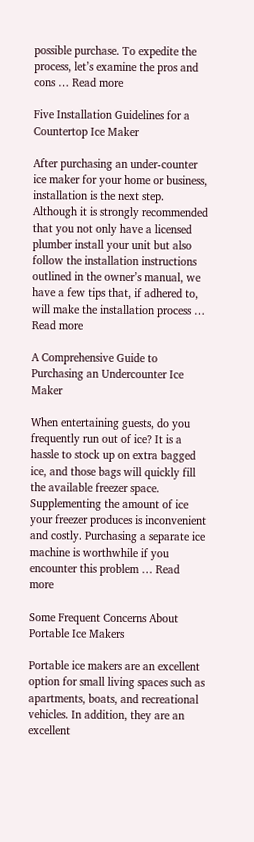possible purchase. To expedite the process, let’s examine the pros and cons … Read more

Five Installation Guidelines for a Countertop Ice Maker

After purchasing an under-counter ice maker for your home or business, installation is the next step. Although it is strongly recommended that you not only have a licensed plumber install your unit but also follow the installation instructions outlined in the owner’s manual, we have a few tips that, if adhered to, will make the installation process … Read more

A Comprehensive Guide to Purchasing an Undercounter Ice Maker

When entertaining guests, do you frequently run out of ice? It is a hassle to stock up on extra bagged ice, and those bags will quickly fill the available freezer space. Supplementing the amount of ice your freezer produces is inconvenient and costly. Purchasing a separate ice machine is worthwhile if you encounter this problem … Read more

Some Frequent Concerns About Portable Ice Makers

Portable ice makers are an excellent option for small living spaces such as apartments, boats, and recreational vehicles. In addition, they are an excellent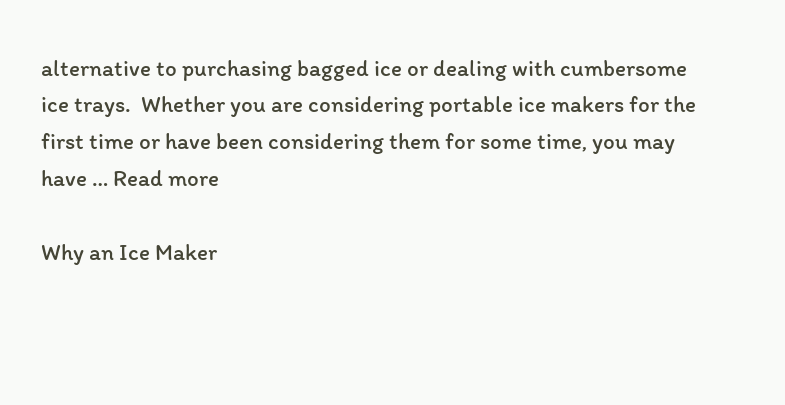alternative to purchasing bagged ice or dealing with cumbersome ice trays.  Whether you are considering portable ice makers for the first time or have been considering them for some time, you may have … Read more

Why an Ice Maker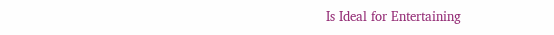Is Ideal for Entertaining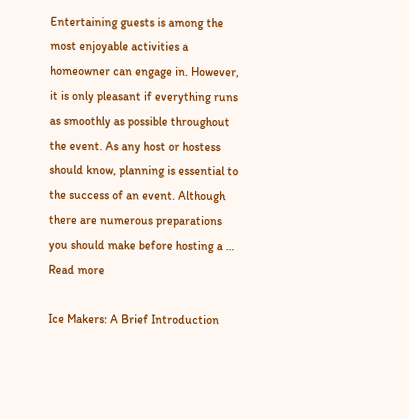Entertaining guests is among the most enjoyable activities a homeowner can engage in. However, it is only pleasant if everything runs as smoothly as possible throughout the event. As any host or hostess should know, planning is essential to the success of an event. Although there are numerous preparations you should make before hosting a … Read more

Ice Makers: A Brief Introduction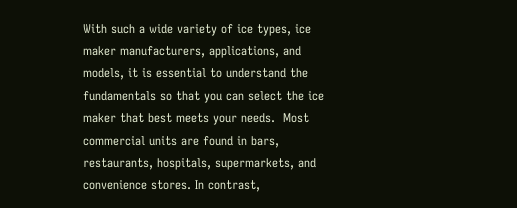With such a wide variety of ice types, ice maker manufacturers, applications, and models, it is essential to understand the fundamentals so that you can select the ice maker that best meets your needs.  Most commercial units are found in bars, restaurants, hospitals, supermarkets, and convenience stores. In contrast,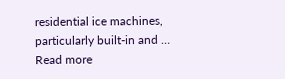residential ice machines, particularly built-in and … Read more